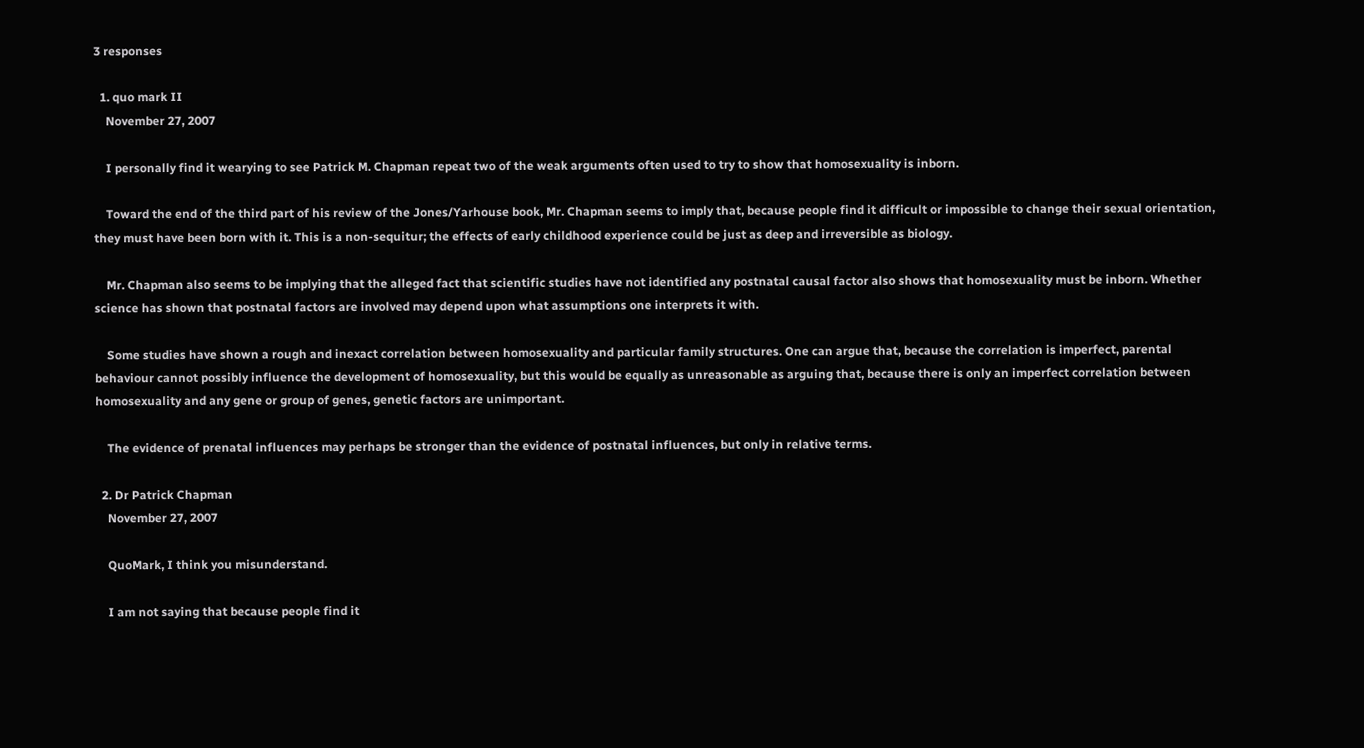3 responses

  1. quo mark II
    November 27, 2007

    I personally find it wearying to see Patrick M. Chapman repeat two of the weak arguments often used to try to show that homosexuality is inborn.

    Toward the end of the third part of his review of the Jones/Yarhouse book, Mr. Chapman seems to imply that, because people find it difficult or impossible to change their sexual orientation, they must have been born with it. This is a non-sequitur; the effects of early childhood experience could be just as deep and irreversible as biology.

    Mr. Chapman also seems to be implying that the alleged fact that scientific studies have not identified any postnatal causal factor also shows that homosexuality must be inborn. Whether science has shown that postnatal factors are involved may depend upon what assumptions one interprets it with.

    Some studies have shown a rough and inexact correlation between homosexuality and particular family structures. One can argue that, because the correlation is imperfect, parental behaviour cannot possibly influence the development of homosexuality, but this would be equally as unreasonable as arguing that, because there is only an imperfect correlation between homosexuality and any gene or group of genes, genetic factors are unimportant.

    The evidence of prenatal influences may perhaps be stronger than the evidence of postnatal influences, but only in relative terms.

  2. Dr Patrick Chapman
    November 27, 2007

    QuoMark, I think you misunderstand.

    I am not saying that because people find it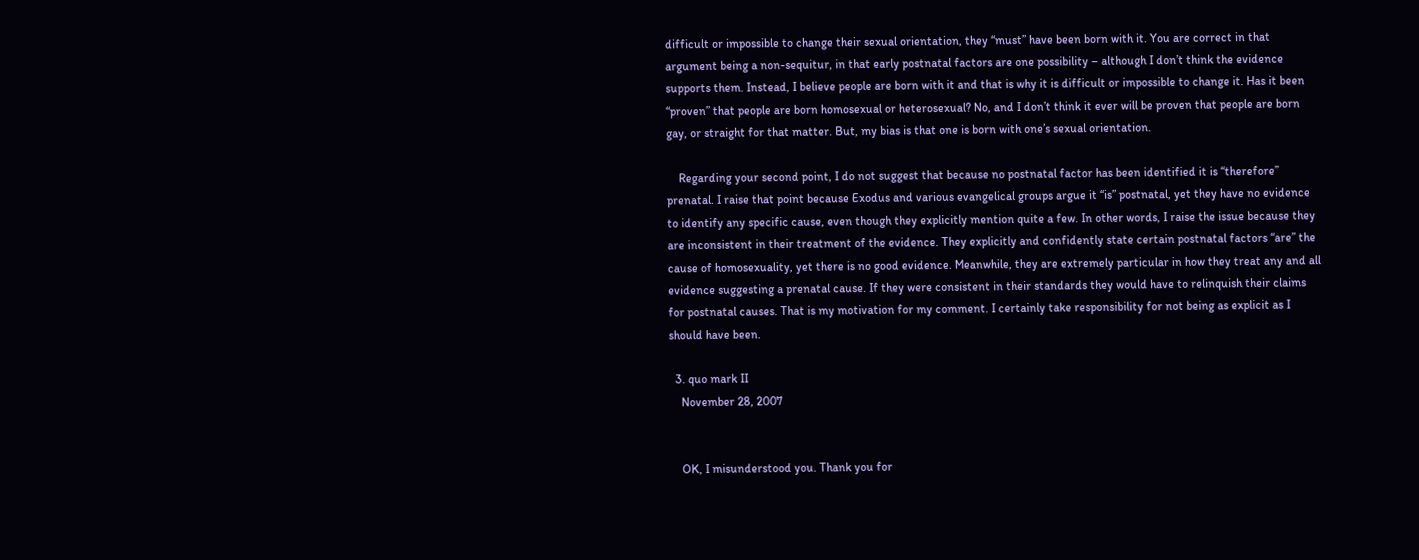difficult or impossible to change their sexual orientation, they “must” have been born with it. You are correct in that argument being a non-sequitur, in that early postnatal factors are one possibility – although I don’t think the evidence supports them. Instead, I believe people are born with it and that is why it is difficult or impossible to change it. Has it been “proven” that people are born homosexual or heterosexual? No, and I don’t think it ever will be proven that people are born gay, or straight for that matter. But, my bias is that one is born with one’s sexual orientation.

    Regarding your second point, I do not suggest that because no postnatal factor has been identified it is “therefore” prenatal. I raise that point because Exodus and various evangelical groups argue it “is” postnatal, yet they have no evidence to identify any specific cause, even though they explicitly mention quite a few. In other words, I raise the issue because they are inconsistent in their treatment of the evidence. They explicitly and confidently state certain postnatal factors “are” the cause of homosexuality, yet there is no good evidence. Meanwhile, they are extremely particular in how they treat any and all evidence suggesting a prenatal cause. If they were consistent in their standards they would have to relinquish their claims for postnatal causes. That is my motivation for my comment. I certainly take responsibility for not being as explicit as I should have been.

  3. quo mark II
    November 28, 2007


    OK, I misunderstood you. Thank you for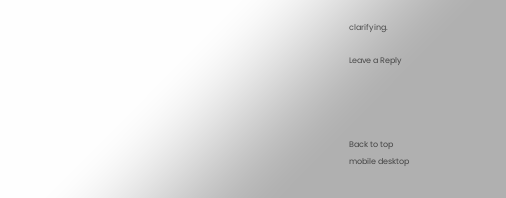clarifying.

Leave a Reply




Back to top
mobile desktop